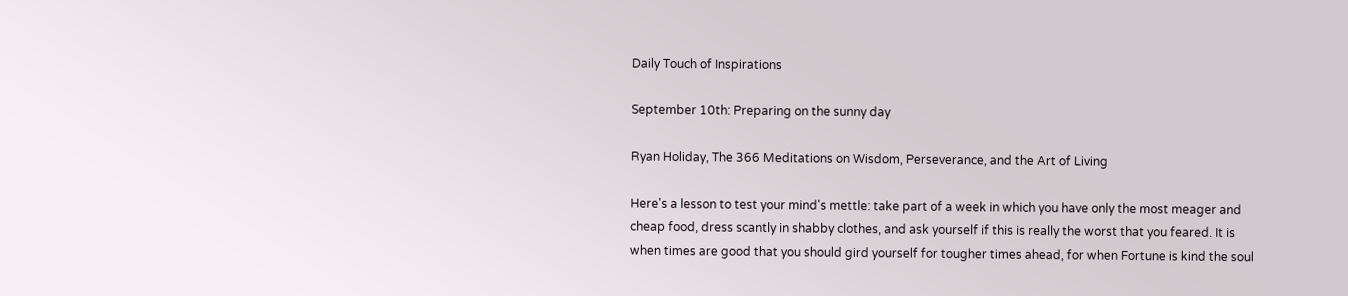Daily Touch of Inspirations

September 10th: Preparing on the sunny day

Ryan Holiday, The 366 Meditations on Wisdom, Perseverance, and the Art of Living

Here's a lesson to test your mind's mettle: take part of a week in which you have only the most meager and cheap food, dress scantly in shabby clothes, and ask yourself if this is really the worst that you feared. It is when times are good that you should gird yourself for tougher times ahead, for when Fortune is kind the soul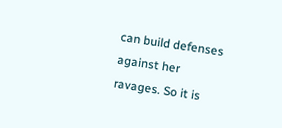can build defenses against her ravages. So it is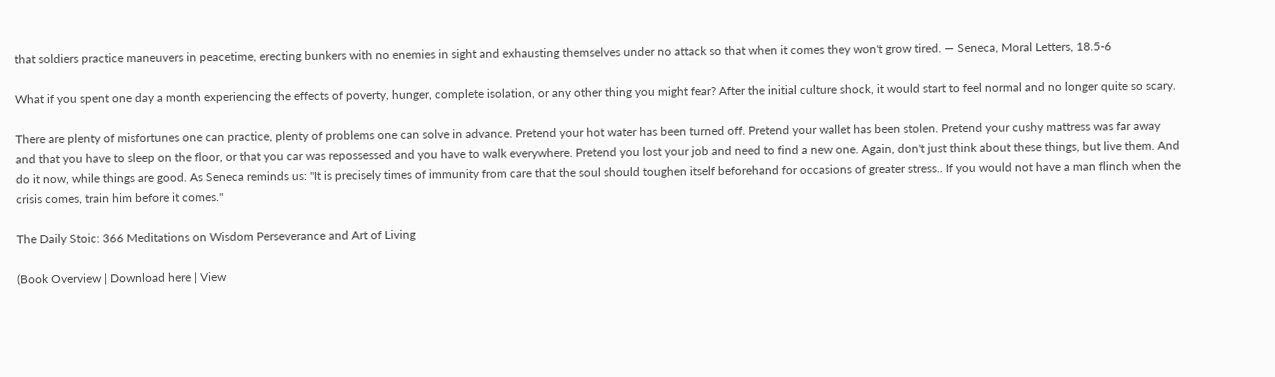that soldiers practice maneuvers in peacetime, erecting bunkers with no enemies in sight and exhausting themselves under no attack so that when it comes they won't grow tired. — Seneca, Moral Letters, 18.5-6

What if you spent one day a month experiencing the effects of poverty, hunger, complete isolation, or any other thing you might fear? After the initial culture shock, it would start to feel normal and no longer quite so scary.

There are plenty of misfortunes one can practice, plenty of problems one can solve in advance. Pretend your hot water has been turned off. Pretend your wallet has been stolen. Pretend your cushy mattress was far away and that you have to sleep on the floor, or that you car was repossessed and you have to walk everywhere. Pretend you lost your job and need to find a new one. Again, don't just think about these things, but live them. And do it now, while things are good. As Seneca reminds us: "It is precisely times of immunity from care that the soul should toughen itself beforehand for occasions of greater stress.. If you would not have a man flinch when the crisis comes, train him before it comes."

The Daily Stoic: 366 Meditations on Wisdom Perseverance and Art of Living

(Book Overview | Download here | View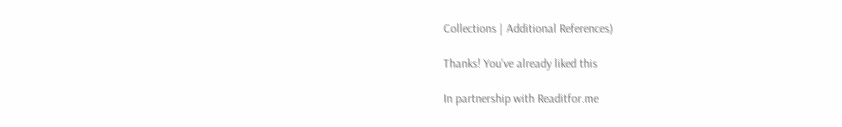Collections | Additional References)

Thanks! You've already liked this

In partnership with Readitfor.me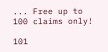... Free up to 100 claims only!

101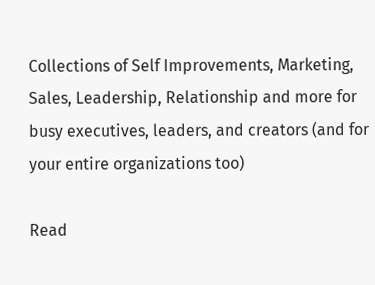Collections of Self Improvements, Marketing, Sales, Leadership, Relationship and more for busy executives, leaders, and creators (and for your entire organizations too)

Read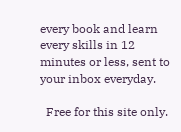every book and learn every skills in 12 minutes or less, sent to your inbox everyday.

  Free for this site only.